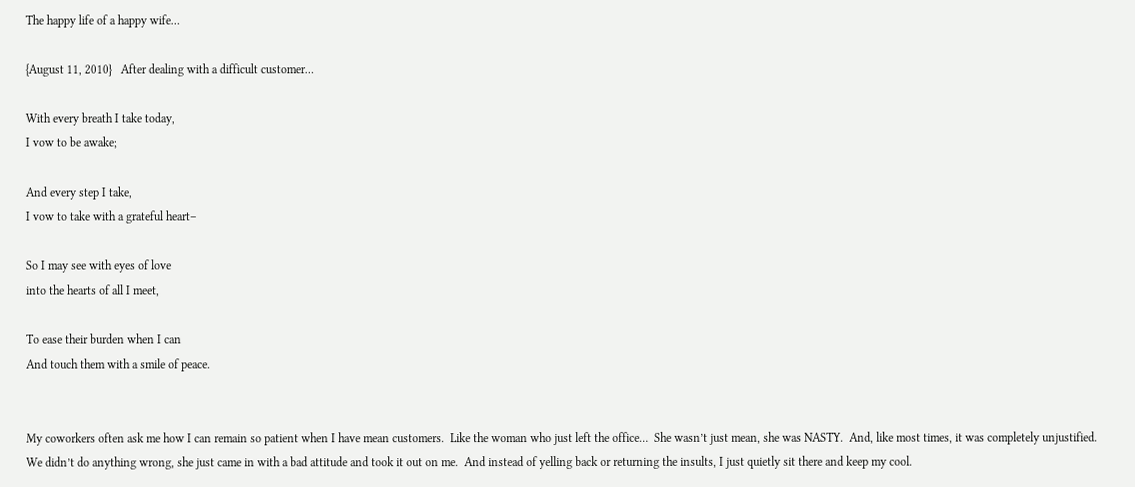The happy life of a happy wife…

{August 11, 2010}   After dealing with a difficult customer…

With every breath I take today,
I vow to be awake;

And every step I take,
I vow to take with a grateful heart–

So I may see with eyes of love
into the hearts of all I meet,

To ease their burden when I can
And touch them with a smile of peace.


My coworkers often ask me how I can remain so patient when I have mean customers.  Like the woman who just left the office…  She wasn’t just mean, she was NASTY.  And, like most times, it was completely unjustified.  We didn’t do anything wrong, she just came in with a bad attitude and took it out on me.  And instead of yelling back or returning the insults, I just quietly sit there and keep my cool.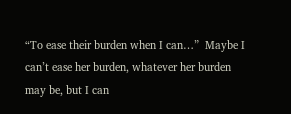“To ease their burden when I can…”  Maybe I can’t ease her burden, whatever her burden may be, but I can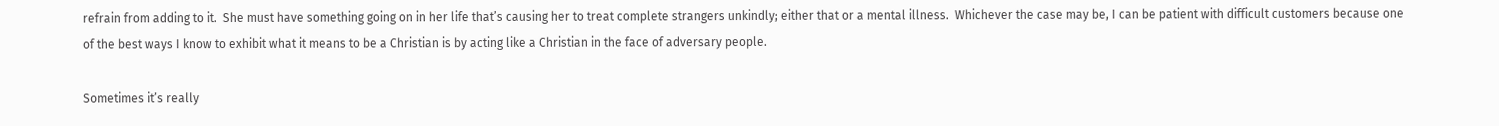refrain from adding to it.  She must have something going on in her life that’s causing her to treat complete strangers unkindly; either that or a mental illness.  Whichever the case may be, I can be patient with difficult customers because one of the best ways I know to exhibit what it means to be a Christian is by acting like a Christian in the face of adversary people.

Sometimes it’s really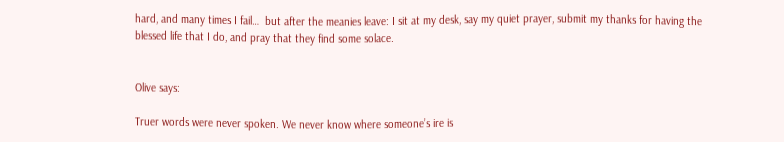hard, and many times I fail…  but after the meanies leave: I sit at my desk, say my quiet prayer, submit my thanks for having the blessed life that I do, and pray that they find some solace.


Olive says:

Truer words were never spoken. We never know where someone’s ire is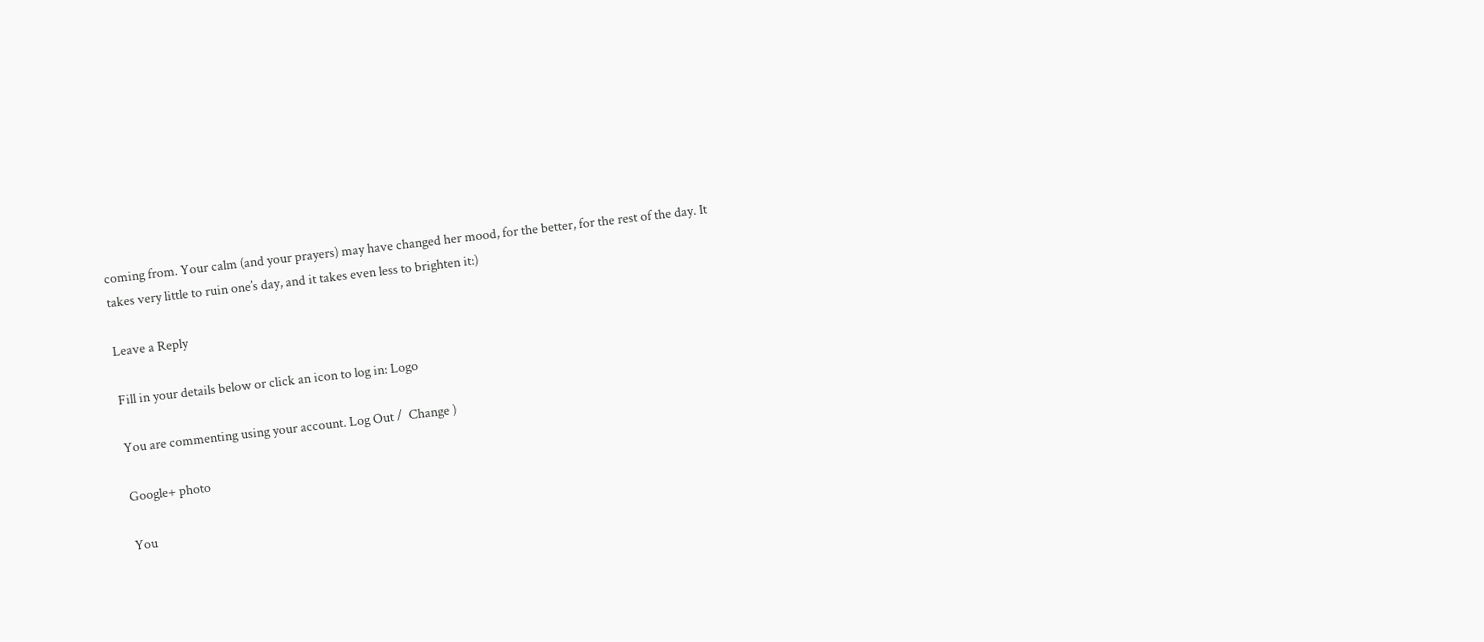coming from. Your calm (and your prayers) may have changed her mood, for the better, for the rest of the day. It takes very little to ruin one’s day, and it takes even less to brighten it:)

Leave a Reply

Fill in your details below or click an icon to log in: Logo

You are commenting using your account. Log Out /  Change )

Google+ photo

You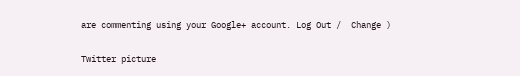are commenting using your Google+ account. Log Out /  Change )

Twitter picture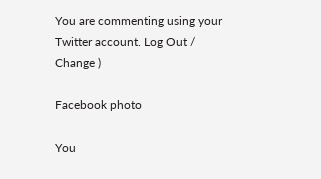You are commenting using your Twitter account. Log Out /  Change )

Facebook photo

You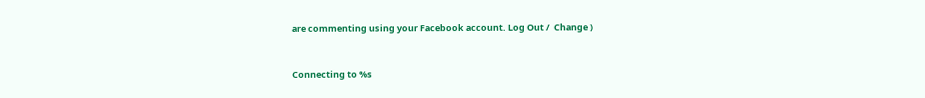are commenting using your Facebook account. Log Out /  Change )


Connecting to %s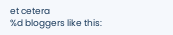et cetera
%d bloggers like this: